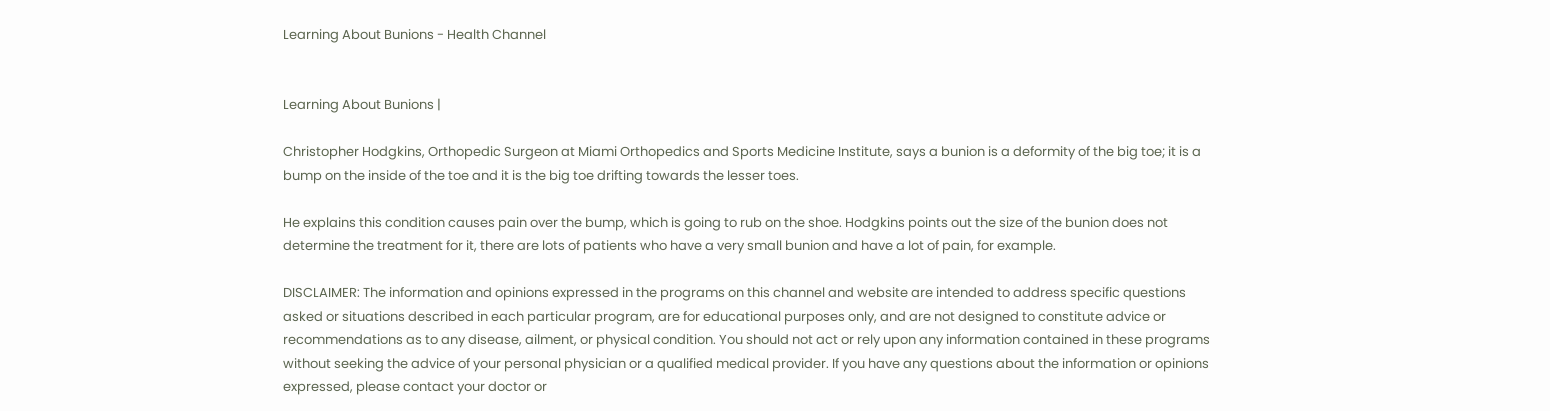Learning About Bunions - Health Channel


Learning About Bunions |

Christopher Hodgkins, Orthopedic Surgeon at Miami Orthopedics and Sports Medicine Institute, says a bunion is a deformity of the big toe; it is a bump on the inside of the toe and it is the big toe drifting towards the lesser toes.

He explains this condition causes pain over the bump, which is going to rub on the shoe. Hodgkins points out the size of the bunion does not determine the treatment for it, there are lots of patients who have a very small bunion and have a lot of pain, for example.

DISCLAIMER: The information and opinions expressed in the programs on this channel and website are intended to address specific questions asked or situations described in each particular program, are for educational purposes only, and are not designed to constitute advice or recommendations as to any disease, ailment, or physical condition. You should not act or rely upon any information contained in these programs without seeking the advice of your personal physician or a qualified medical provider. If you have any questions about the information or opinions expressed, please contact your doctor or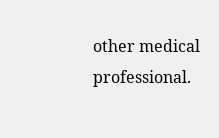other medical professional.